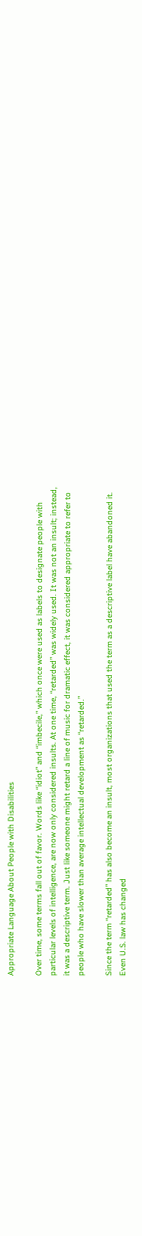Appropriate Language About People with Disabilities

Over time, some terms fall out of favor. Words like “idiot” and “imbecile,” which once were used as labels to designate people with particular levels of intelligence, are now only considered insults. At one time, “retarded” was widely used. It was not an insult; instead, it was a descriptive term. Just like someone might retard a line of music for dramatic effect, it was considered appropriate to refer to people who have slower than average intellectual development as “retarded.”

Since the term “retarded” has also become an insult, most organizations that used the term as a descriptive label have abandoned it. Even U.S. law has changed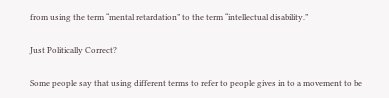from using the term “mental retardation” to the term “intellectual disability.”

Just Politically Correct?

Some people say that using different terms to refer to people gives in to a movement to be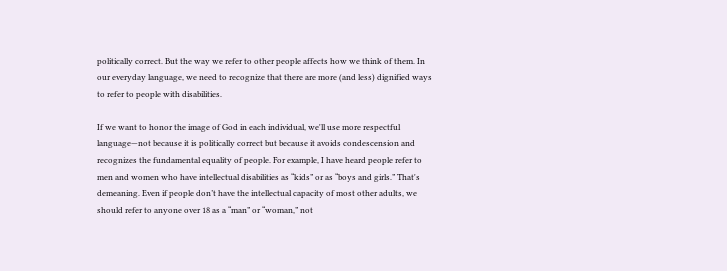politically correct. But the way we refer to other people affects how we think of them. In our everyday language, we need to recognize that there are more (and less) dignified ways to refer to people with disabilities.

If we want to honor the image of God in each individual, we'll use more respectful language—not because it is politically correct but because it avoids condescension and recognizes the fundamental equality of people. For example, I have heard people refer to men and women who have intellectual disabilities as “kids” or as “boys and girls.” That's demeaning. Even if people don’t have the intellectual capacity of most other adults, we should refer to anyone over 18 as a “man” or “woman,” not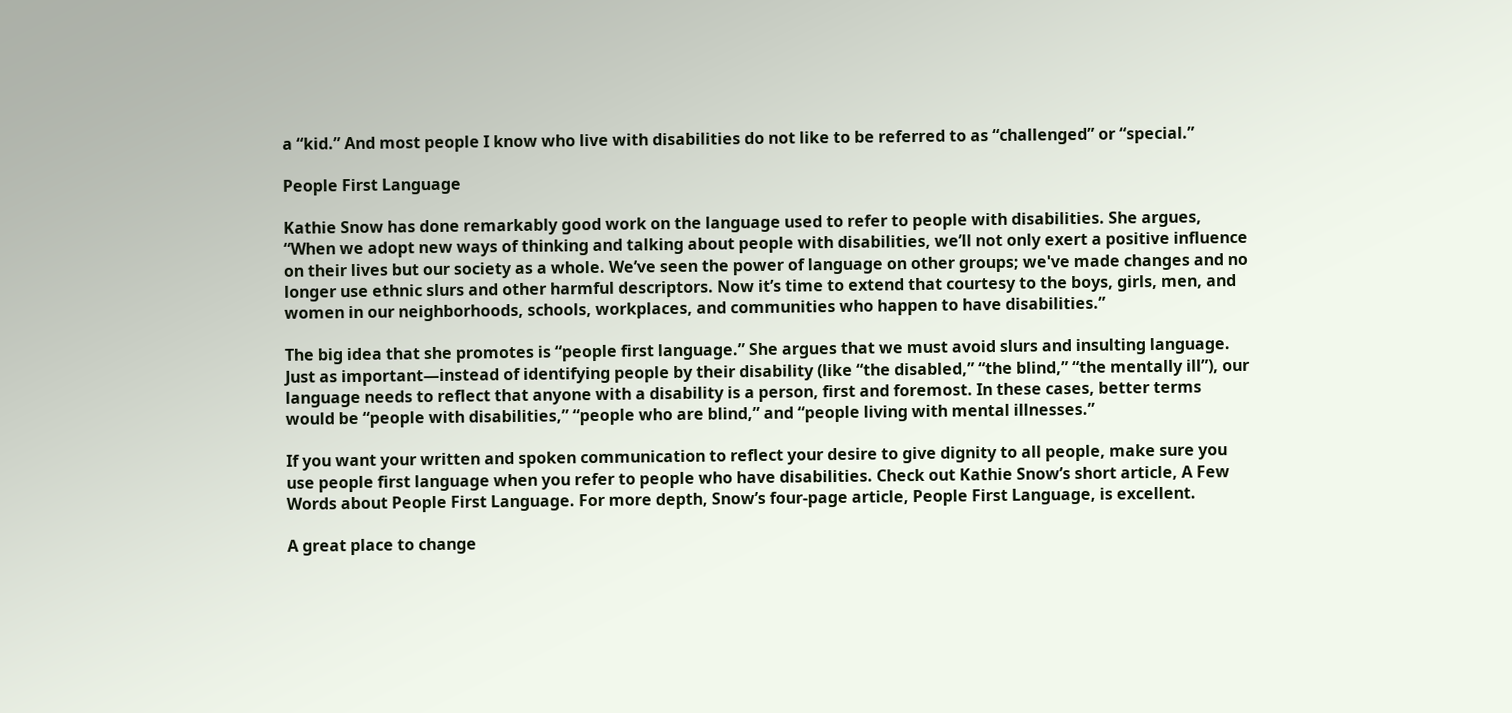a “kid.” And most people I know who live with disabilities do not like to be referred to as “challenged” or “special.”

People First Language

Kathie Snow has done remarkably good work on the language used to refer to people with disabilities. She argues, “When we adopt new ways of thinking and talking about people with disabilities, we’ll not only exert a positive influence on their lives but our society as a whole. We’ve seen the power of language on other groups; we've made changes and no longer use ethnic slurs and other harmful descriptors. Now it’s time to extend that courtesy to the boys, girls, men, and women in our neighborhoods, schools, workplaces, and communities who happen to have disabilities.”

The big idea that she promotes is “people first language.” She argues that we must avoid slurs and insulting language. Just as important—instead of identifying people by their disability (like “the disabled,” “the blind,” “the mentally ill”), our language needs to reflect that anyone with a disability is a person, first and foremost. In these cases, better terms would be “people with disabilities,” “people who are blind,” and “people living with mental illnesses.”

If you want your written and spoken communication to reflect your desire to give dignity to all people, make sure you use people first language when you refer to people who have disabilities. Check out Kathie Snow’s short article, A Few Words about People First Language. For more depth, Snow’s four-page article, People First Language, is excellent.

A great place to change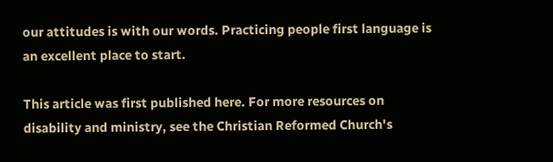our attitudes is with our words. Practicing people first language is an excellent place to start.

This article was first published here. For more resources on disability and ministry, see the Christian Reformed Church's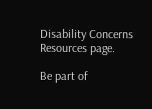Disability Concerns Resources page.

Be part of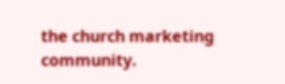the church marketing community.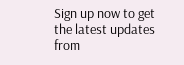Sign up now to get the latest updates from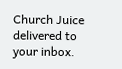Church Juice delivered to your inbox.